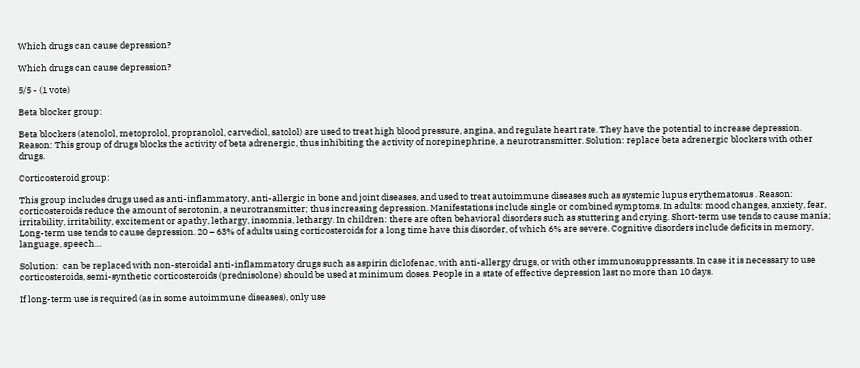Which drugs can cause depression?

Which drugs can cause depression?

5/5 - (1 vote)

Beta blocker group:

Beta blockers (atenolol, metoprolol, propranolol, carvediol, satolol) are used to treat high blood pressure, angina, and regulate heart rate. They have the potential to increase depression. Reason: This group of drugs blocks the activity of beta adrenergic, thus inhibiting the activity of norepinephrine, a neurotransmitter. Solution: replace beta adrenergic blockers with other drugs.

Corticosteroid group:

This group includes drugs used as anti-inflammatory, anti-allergic in bone and joint diseases, and used to treat autoimmune diseases such as systemic lupus erythematosus . Reason: corticosteroids reduce the amount of serotonin, a neurotransmitter; thus increasing depression. Manifestations include single or combined symptoms. In adults: mood changes, anxiety, fear, irritability, irritability, excitement or apathy, lethargy, insomnia, lethargy. In children: there are often behavioral disorders such as stuttering and crying. Short-term use tends to cause mania; Long-term use tends to cause depression. 20 – 63% of adults using corticosteroids for a long time have this disorder, of which 6% are severe. Cognitive disorders include deficits in memory, language, speech…

Solution:  can be replaced with non-steroidal anti-inflammatory drugs such as aspirin diclofenac, with anti-allergy drugs, or with other immunosuppressants. In case it is necessary to use corticosteroids, semi-synthetic corticosteroids (prednisolone) should be used at minimum doses. People in a state of effective depression last no more than 10 days.

If long-term use is required (as in some autoimmune diseases), only use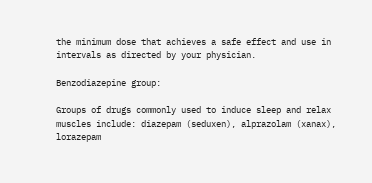the minimum dose that achieves a safe effect and use in intervals as directed by your physician.

Benzodiazepine group:

Groups of drugs commonly used to induce sleep and relax muscles include: diazepam (seduxen), alprazolam (xanax), lorazepam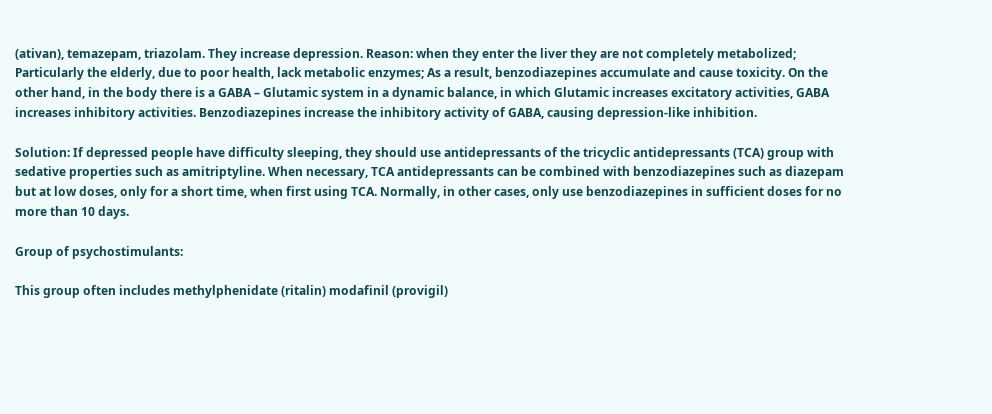(ativan), temazepam, triazolam. They increase depression. Reason: when they enter the liver they are not completely metabolized; Particularly the elderly, due to poor health, lack metabolic enzymes; As a result, benzodiazepines accumulate and cause toxicity. On the other hand, in the body there is a GABA – Glutamic system in a dynamic balance, in which Glutamic increases excitatory activities, GABA increases inhibitory activities. Benzodiazepines increase the inhibitory activity of GABA, causing depression-like inhibition.

Solution: If depressed people have difficulty sleeping, they should use antidepressants of the tricyclic antidepressants (TCA) group with sedative properties such as amitriptyline. When necessary, TCA antidepressants can be combined with benzodiazepines such as diazepam but at low doses, only for a short time, when first using TCA. Normally, in other cases, only use benzodiazepines in sufficient doses for no more than 10 days.

Group of psychostimulants:

This group often includes methylphenidate (ritalin) modafinil (provigil)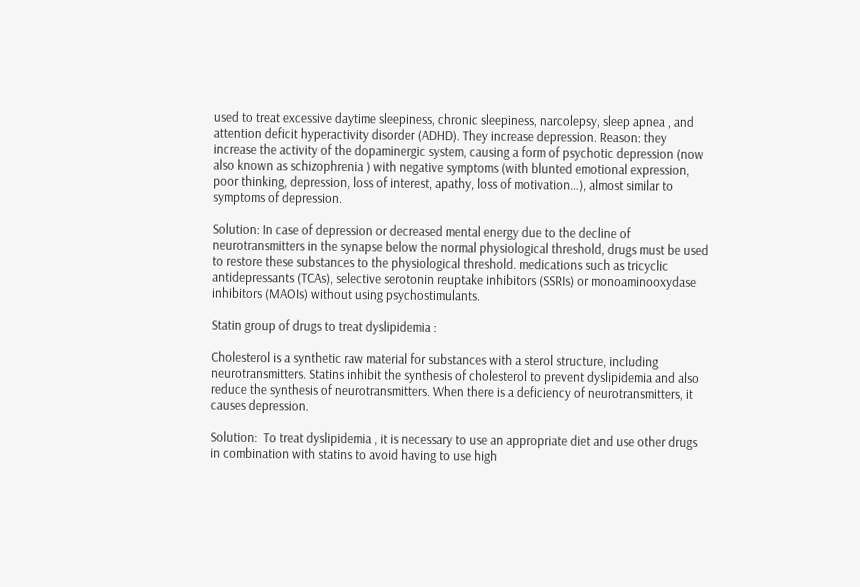used to treat excessive daytime sleepiness, chronic sleepiness, narcolepsy, sleep apnea , and attention deficit hyperactivity disorder (ADHD). They increase depression. Reason: they increase the activity of the dopaminergic system, causing a form of psychotic depression (now also known as schizophrenia ) with negative symptoms (with blunted emotional expression, poor thinking, depression, loss of interest, apathy, loss of motivation…), almost similar to symptoms of depression.

Solution: In case of depression or decreased mental energy due to the decline of neurotransmitters in the synapse below the normal physiological threshold, drugs must be used to restore these substances to the physiological threshold. medications such as tricyclic antidepressants (TCAs), selective serotonin reuptake inhibitors (SSRIs) or monoaminooxydase inhibitors (MAOIs) without using psychostimulants.

Statin group of drugs to treat dyslipidemia :

Cholesterol is a synthetic raw material for substances with a sterol structure, including neurotransmitters. Statins inhibit the synthesis of cholesterol to prevent dyslipidemia and also reduce the synthesis of neurotransmitters. When there is a deficiency of neurotransmitters, it causes depression.

Solution:  To treat dyslipidemia , it is necessary to use an appropriate diet and use other drugs in combination with statins to avoid having to use high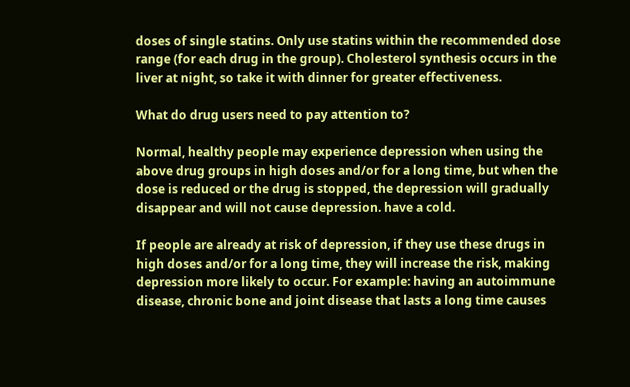doses of single statins. Only use statins within the recommended dose range (for each drug in the group). Cholesterol synthesis occurs in the liver at night, so take it with dinner for greater effectiveness.

What do drug users need to pay attention to?

Normal, healthy people may experience depression when using the above drug groups in high doses and/or for a long time, but when the dose is reduced or the drug is stopped, the depression will gradually disappear and will not cause depression. have a cold.

If people are already at risk of depression, if they use these drugs in high doses and/or for a long time, they will increase the risk, making depression more likely to occur. For example: having an autoimmune disease, chronic bone and joint disease that lasts a long time causes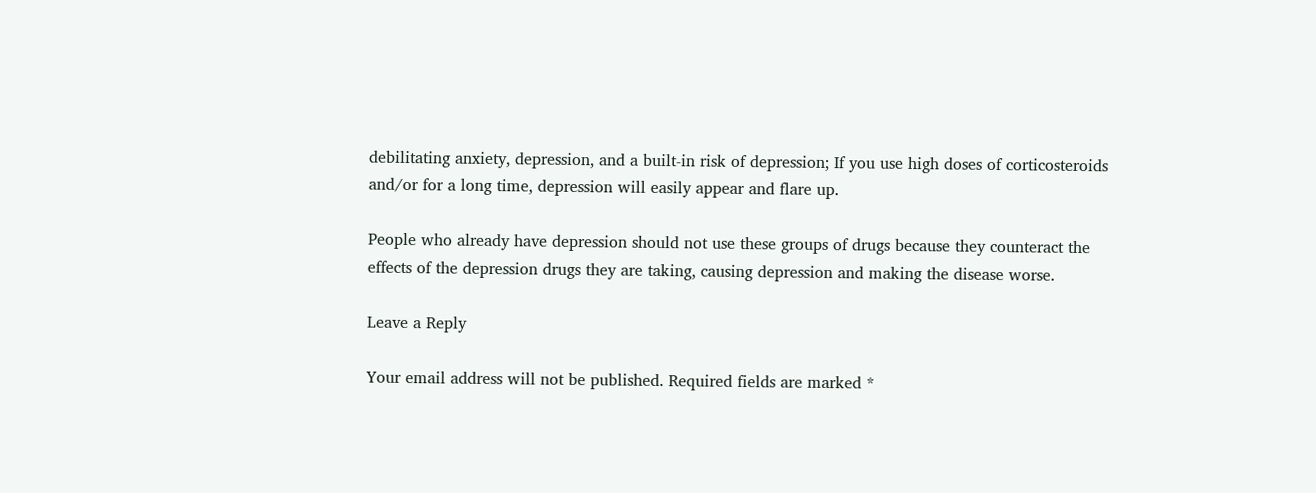debilitating anxiety, depression, and a built-in risk of depression; If you use high doses of corticosteroids and/or for a long time, depression will easily appear and flare up.

People who already have depression should not use these groups of drugs because they counteract the effects of the depression drugs they are taking, causing depression and making the disease worse.

Leave a Reply

Your email address will not be published. Required fields are marked *